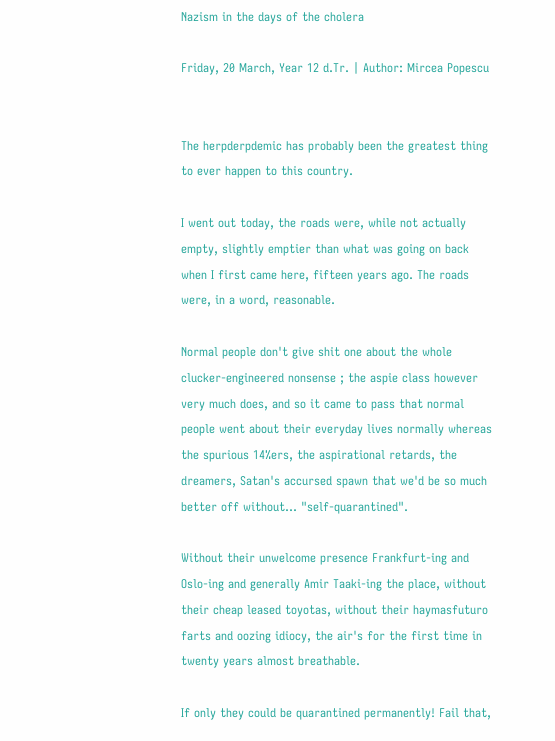Nazism in the days of the cholera

Friday, 20 March, Year 12 d.Tr. | Author: Mircea Popescu


The herpderpdemic has probably been the greatest thing to ever happen to this country.

I went out today, the roads were, while not actually empty, slightly emptier than what was going on back when I first came here, fifteen years ago. The roads were, in a word, reasonable.

Normal people don't give shit one about the whole clucker-engineered nonsense ; the aspie class however very much does, and so it came to pass that normal people went about their everyday lives normally whereas the spurious 14%ers, the aspirational retards, the dreamers, Satan's accursed spawn that we'd be so much better off without... "self-quarantined".

Without their unwelcome presence Frankfurt-ing and Oslo-ing and generally Amir Taaki-ing the place, without their cheap leased toyotas, without their haymasfuturo farts and oozing idiocy, the air's for the first time in twenty years almost breathable.

If only they could be quarantined permanently! Fail that,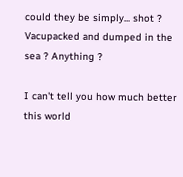could they be simply... shot ? Vacupacked and dumped in the sea ? Anything ?

I can't tell you how much better this world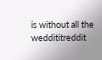is without all the weddititreddit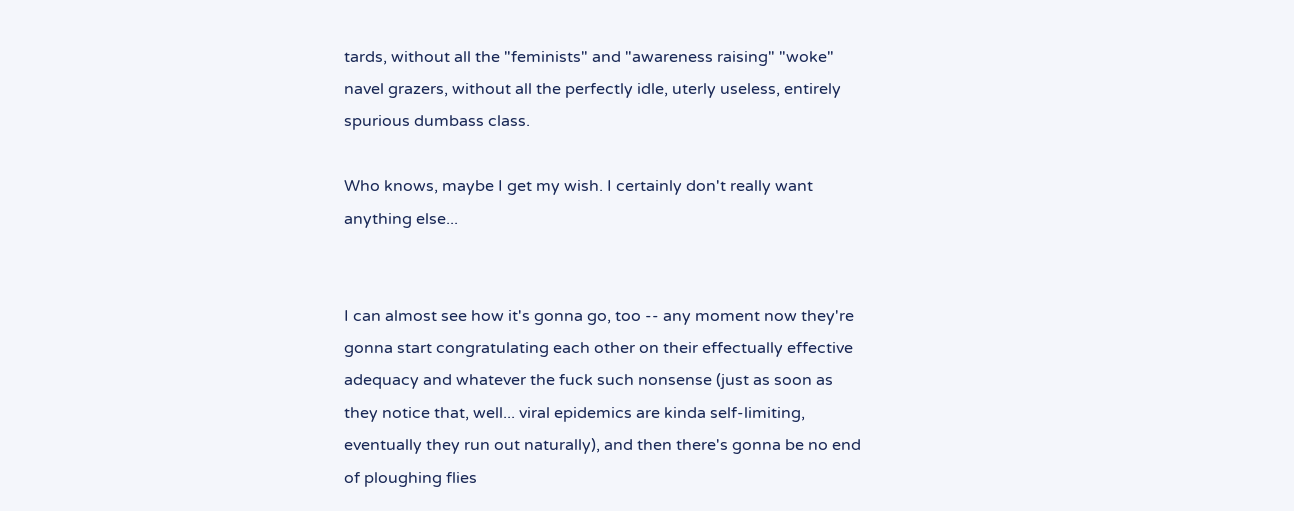tards, without all the "feminists" and "awareness raising" "woke" navel grazers, without all the perfectly idle, uterly useless, entirely spurious dumbass class.

Who knows, maybe I get my wish. I certainly don't really want anything else...


I can almost see how it's gonna go, too -- any moment now they're gonna start congratulating each other on their effectually effective adequacy and whatever the fuck such nonsense (just as soon as they notice that, well... viral epidemics are kinda self-limiting, eventually they run out naturally), and then there's gonna be no end of ploughing flies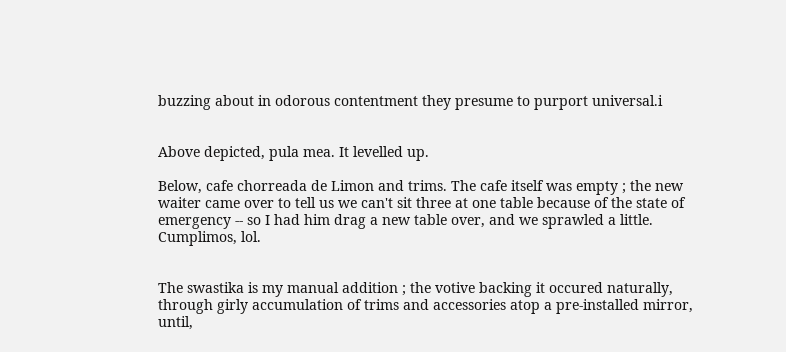buzzing about in odorous contentment they presume to purport universal.i


Above depicted, pula mea. It levelled up.

Below, cafe chorreada de Limon and trims. The cafe itself was empty ; the new waiter came over to tell us we can't sit three at one table because of the state of emergency -- so I had him drag a new table over, and we sprawled a little. Cumplimos, lol.


The swastika is my manual addition ; the votive backing it occured naturally, through girly accumulation of trims and accessories atop a pre-installed mirror, until,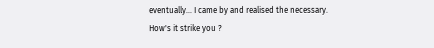eventually... I came by and realised the necessary. How's it strike you ?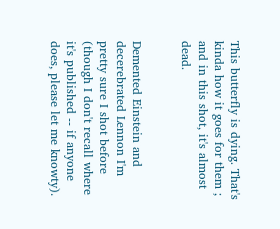This butterfly is dying. That's kinda how it goes for them ; and in this shot, it's almost dead.


Demented Einstein and decerebrated Lennon I'm pretty sure I shot before (though I don't recall where it's published -- if anyone does, please let me knowty).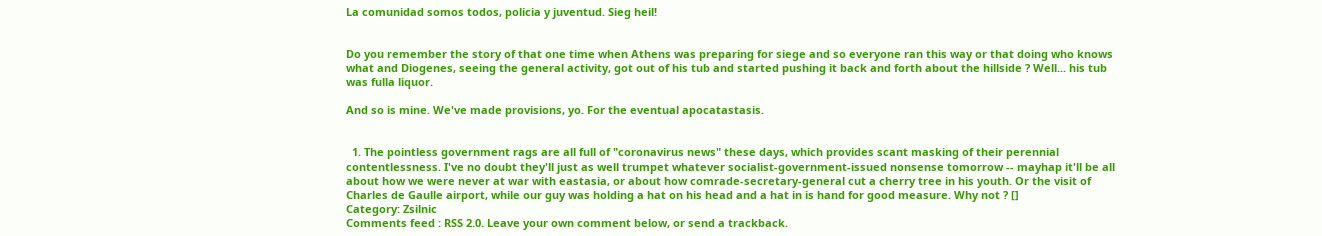La comunidad somos todos, policia y juventud. Sieg heil!


Do you remember the story of that one time when Athens was preparing for siege and so everyone ran this way or that doing who knows what and Diogenes, seeing the general activity, got out of his tub and started pushing it back and forth about the hillside ? Well... his tub was fulla liquor.

And so is mine. We've made provisions, yo. For the eventual apocatastasis.


  1. The pointless government rags are all full of "coronavirus news" these days, which provides scant masking of their perennial contentlessness. I've no doubt they'll just as well trumpet whatever socialist-government-issued nonsense tomorrow -- mayhap it'll be all about how we were never at war with eastasia, or about how comrade-secretary-general cut a cherry tree in his youth. Or the visit of Charles de Gaulle airport, while our guy was holding a hat on his head and a hat in is hand for good measure. Why not ? []
Category: Zsilnic
Comments feed : RSS 2.0. Leave your own comment below, or send a trackback.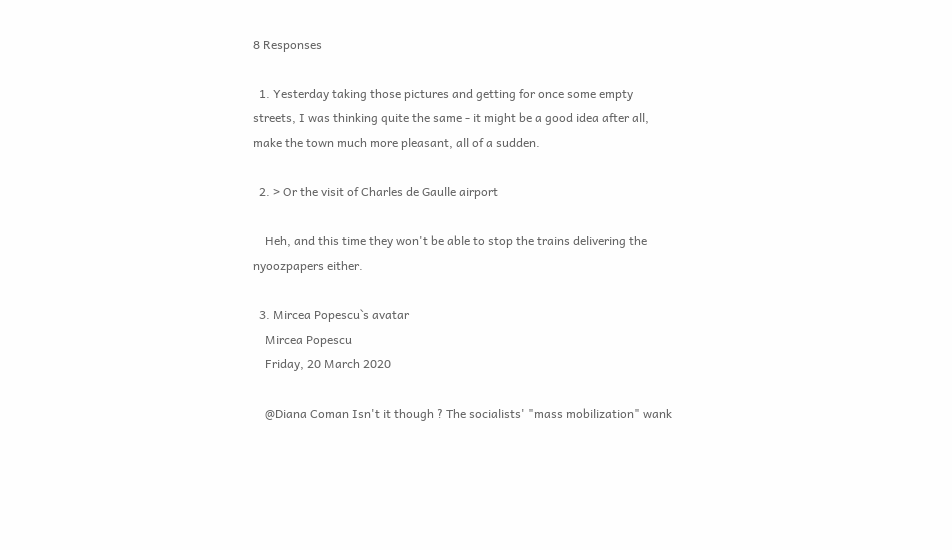8 Responses

  1. Yesterday taking those pictures and getting for once some empty streets, I was thinking quite the same - it might be a good idea after all, make the town much more pleasant, all of a sudden.

  2. > Or the visit of Charles de Gaulle airport

    Heh, and this time they won't be able to stop the trains delivering the nyoozpapers either.

  3. Mircea Popescu`s avatar
    Mircea Popescu
    Friday, 20 March 2020

    @Diana Coman Isn't it though ? The socialists' "mass mobilization" wank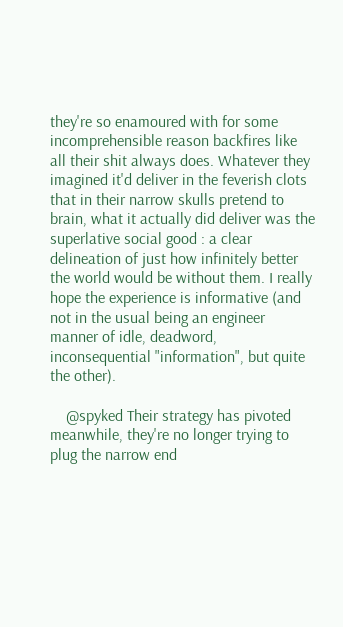they're so enamoured with for some incomprehensible reason backfires like all their shit always does. Whatever they imagined it'd deliver in the feverish clots that in their narrow skulls pretend to brain, what it actually did deliver was the superlative social good : a clear delineation of just how infinitely better the world would be without them. I really hope the experience is informative (and not in the usual being an engineer manner of idle, deadword, inconsequential "information", but quite the other).

    @spyked Their strategy has pivoted meanwhile, they're no longer trying to plug the narrow end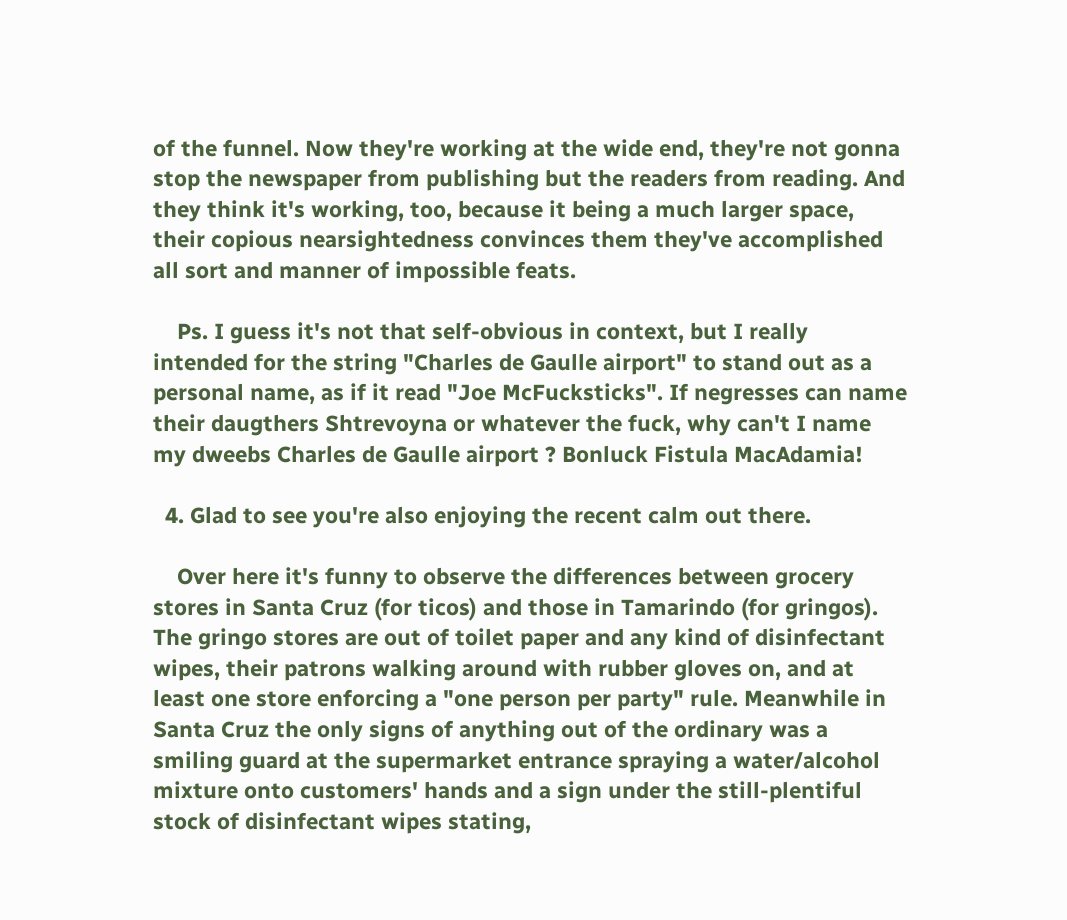of the funnel. Now they're working at the wide end, they're not gonna stop the newspaper from publishing but the readers from reading. And they think it's working, too, because it being a much larger space, their copious nearsightedness convinces them they've accomplished all sort and manner of impossible feats.

    Ps. I guess it's not that self-obvious in context, but I really intended for the string "Charles de Gaulle airport" to stand out as a personal name, as if it read "Joe McFucksticks". If negresses can name their daugthers Shtrevoyna or whatever the fuck, why can't I name my dweebs Charles de Gaulle airport ? Bonluck Fistula MacAdamia!

  4. Glad to see you're also enjoying the recent calm out there.

    Over here it's funny to observe the differences between grocery stores in Santa Cruz (for ticos) and those in Tamarindo (for gringos). The gringo stores are out of toilet paper and any kind of disinfectant wipes, their patrons walking around with rubber gloves on, and at least one store enforcing a "one person per party" rule. Meanwhile in Santa Cruz the only signs of anything out of the ordinary was a smiling guard at the supermarket entrance spraying a water/alcohol mixture onto customers' hands and a sign under the still-plentiful stock of disinfectant wipes stating,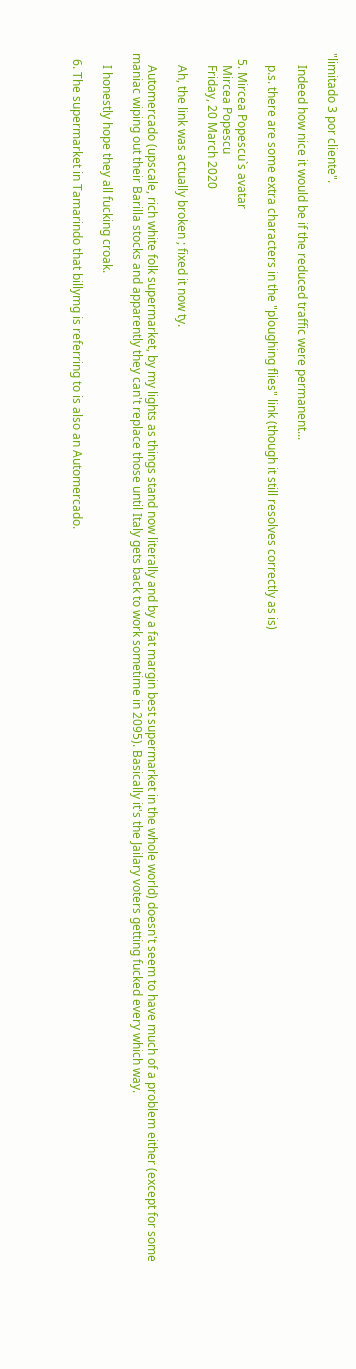"limitado 3 por cliente".

    Indeed how nice it would be if the reduced traffic were permanent...

    p.s. there are some extra characters in the "ploughing flies" link (though it still resolves correctly as is)

  5. Mircea Popescu`s avatar
    Mircea Popescu
    Friday, 20 March 2020

    Ah, the link was actually broken ; fixed it now ty.

    Automercado (upscale, rich white folk supermarket, by my lights as things stand now literally and by a fat margin best supermarket in the whole world) doesn't seem to have much of a problem either (except for some maniac wiping out their Barilla stocks and apparently they can't replace those until Italy gets back to work sometime in 2095). Basically it's the Jailary voters getting fucked every which way.

    I honestly hope they all fucking croak.

  6. The supermarket in Tamarindo that billymg is referring to is also an Automercado.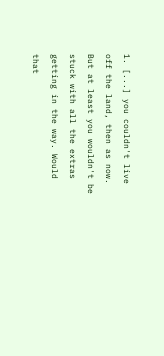1. [...] you couldn't live off the land, then as now. But at least you wouldn't be stuck with all the extras getting in the way. Would that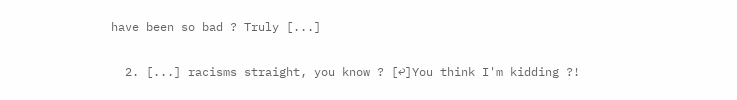have been so bad ? Truly [...]

  2. [...] racisms straight, you know ? [↩]You think I'm kidding ?!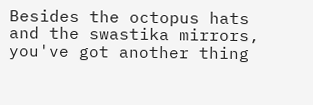Besides the octopus hats and the swastika mirrors, you've got another thing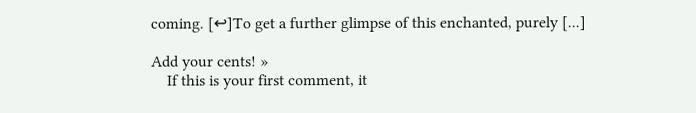coming. [↩]To get a further glimpse of this enchanted, purely [...]

Add your cents! »
    If this is your first comment, it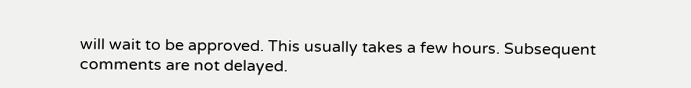will wait to be approved. This usually takes a few hours. Subsequent comments are not delayed.